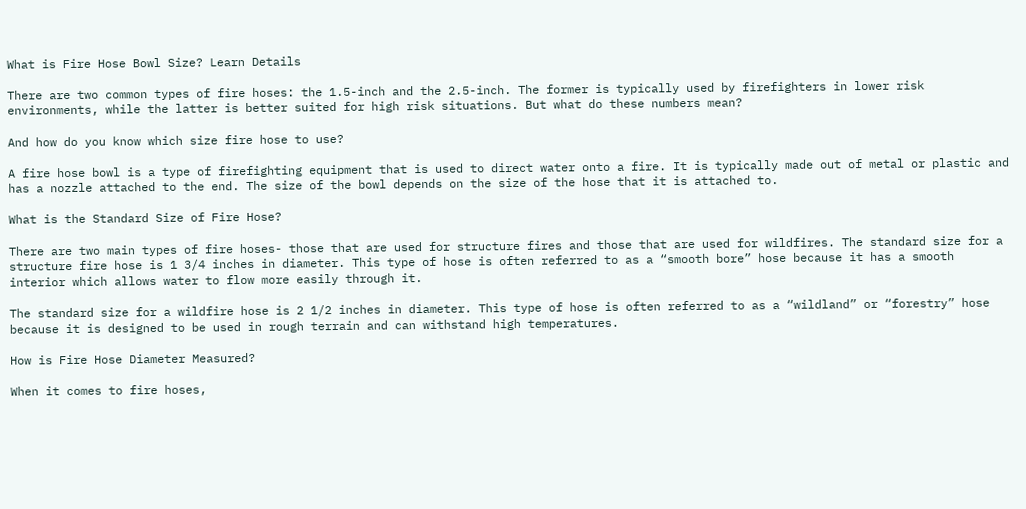What is Fire Hose Bowl Size? Learn Details

There are two common types of fire hoses: the 1.5-inch and the 2.5-inch. The former is typically used by firefighters in lower risk environments, while the latter is better suited for high risk situations. But what do these numbers mean?

And how do you know which size fire hose to use?

A fire hose bowl is a type of firefighting equipment that is used to direct water onto a fire. It is typically made out of metal or plastic and has a nozzle attached to the end. The size of the bowl depends on the size of the hose that it is attached to.

What is the Standard Size of Fire Hose?

There are two main types of fire hoses- those that are used for structure fires and those that are used for wildfires. The standard size for a structure fire hose is 1 3/4 inches in diameter. This type of hose is often referred to as a “smooth bore” hose because it has a smooth interior which allows water to flow more easily through it.

The standard size for a wildfire hose is 2 1/2 inches in diameter. This type of hose is often referred to as a “wildland” or “forestry” hose because it is designed to be used in rough terrain and can withstand high temperatures.

How is Fire Hose Diameter Measured?

When it comes to fire hoses,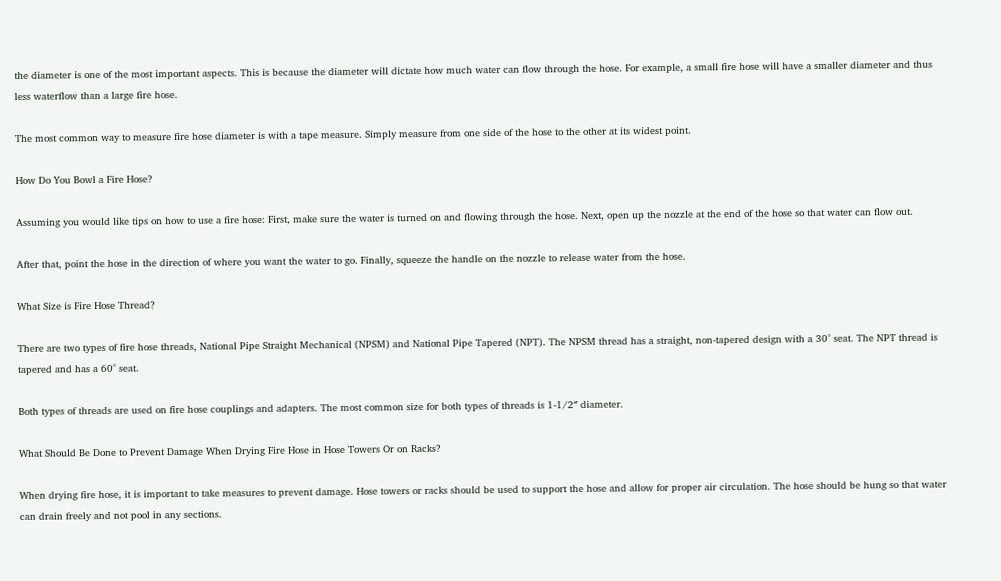the diameter is one of the most important aspects. This is because the diameter will dictate how much water can flow through the hose. For example, a small fire hose will have a smaller diameter and thus less waterflow than a large fire hose.

The most common way to measure fire hose diameter is with a tape measure. Simply measure from one side of the hose to the other at its widest point.

How Do You Bowl a Fire Hose?

Assuming you would like tips on how to use a fire hose: First, make sure the water is turned on and flowing through the hose. Next, open up the nozzle at the end of the hose so that water can flow out.

After that, point the hose in the direction of where you want the water to go. Finally, squeeze the handle on the nozzle to release water from the hose.

What Size is Fire Hose Thread?

There are two types of fire hose threads, National Pipe Straight Mechanical (NPSM) and National Pipe Tapered (NPT). The NPSM thread has a straight, non-tapered design with a 30° seat. The NPT thread is tapered and has a 60° seat.

Both types of threads are used on fire hose couplings and adapters. The most common size for both types of threads is 1-1/2″ diameter.

What Should Be Done to Prevent Damage When Drying Fire Hose in Hose Towers Or on Racks?

When drying fire hose, it is important to take measures to prevent damage. Hose towers or racks should be used to support the hose and allow for proper air circulation. The hose should be hung so that water can drain freely and not pool in any sections.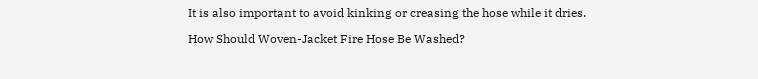It is also important to avoid kinking or creasing the hose while it dries.

How Should Woven-Jacket Fire Hose Be Washed?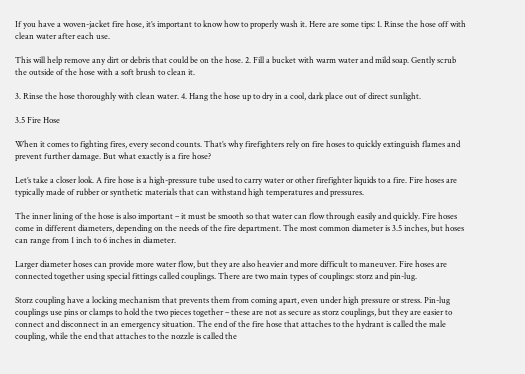If you have a woven-jacket fire hose, it’s important to know how to properly wash it. Here are some tips: 1. Rinse the hose off with clean water after each use.

This will help remove any dirt or debris that could be on the hose. 2. Fill a bucket with warm water and mild soap. Gently scrub the outside of the hose with a soft brush to clean it.

3. Rinse the hose thoroughly with clean water. 4. Hang the hose up to dry in a cool, dark place out of direct sunlight.

3.5 Fire Hose

When it comes to fighting fires, every second counts. That’s why firefighters rely on fire hoses to quickly extinguish flames and prevent further damage. But what exactly is a fire hose?

Let’s take a closer look. A fire hose is a high-pressure tube used to carry water or other firefighter liquids to a fire. Fire hoses are typically made of rubber or synthetic materials that can withstand high temperatures and pressures.

The inner lining of the hose is also important – it must be smooth so that water can flow through easily and quickly. Fire hoses come in different diameters, depending on the needs of the fire department. The most common diameter is 3.5 inches, but hoses can range from 1 inch to 6 inches in diameter.

Larger diameter hoses can provide more water flow, but they are also heavier and more difficult to maneuver. Fire hoses are connected together using special fittings called couplings. There are two main types of couplings: storz and pin-lug.

Storz coupling have a locking mechanism that prevents them from coming apart, even under high pressure or stress. Pin-lug couplings use pins or clamps to hold the two pieces together – these are not as secure as storz couplings, but they are easier to connect and disconnect in an emergency situation. The end of the fire hose that attaches to the hydrant is called the male coupling, while the end that attaches to the nozzle is called the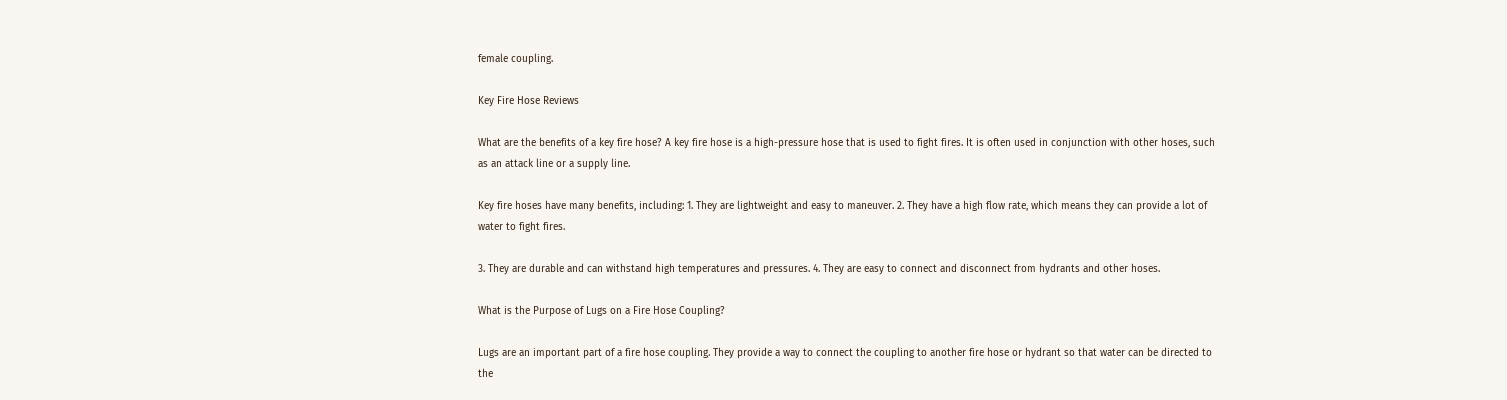female coupling.

Key Fire Hose Reviews

What are the benefits of a key fire hose? A key fire hose is a high-pressure hose that is used to fight fires. It is often used in conjunction with other hoses, such as an attack line or a supply line.

Key fire hoses have many benefits, including: 1. They are lightweight and easy to maneuver. 2. They have a high flow rate, which means they can provide a lot of water to fight fires.

3. They are durable and can withstand high temperatures and pressures. 4. They are easy to connect and disconnect from hydrants and other hoses.

What is the Purpose of Lugs on a Fire Hose Coupling?

Lugs are an important part of a fire hose coupling. They provide a way to connect the coupling to another fire hose or hydrant so that water can be directed to the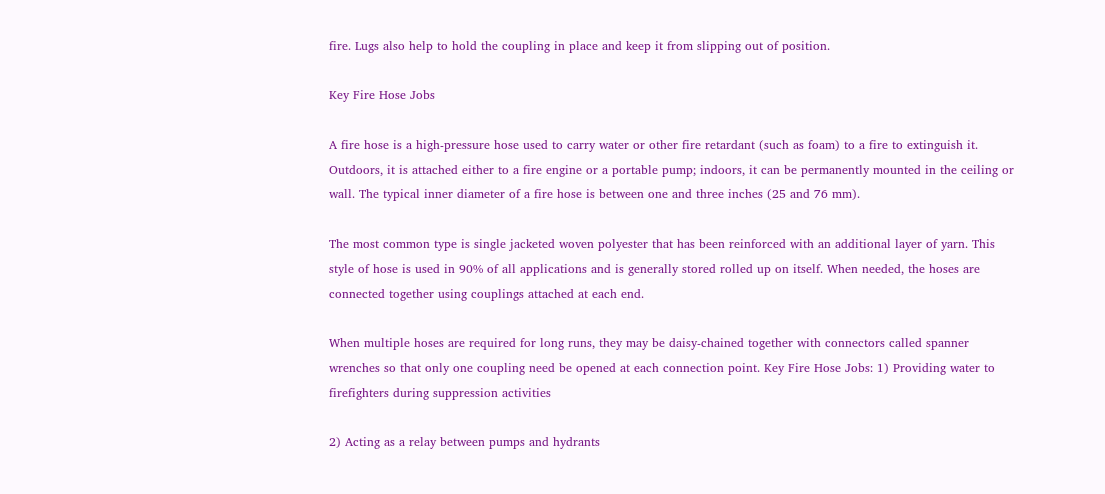fire. Lugs also help to hold the coupling in place and keep it from slipping out of position.

Key Fire Hose Jobs

A fire hose is a high-pressure hose used to carry water or other fire retardant (such as foam) to a fire to extinguish it. Outdoors, it is attached either to a fire engine or a portable pump; indoors, it can be permanently mounted in the ceiling or wall. The typical inner diameter of a fire hose is between one and three inches (25 and 76 mm).

The most common type is single jacketed woven polyester that has been reinforced with an additional layer of yarn. This style of hose is used in 90% of all applications and is generally stored rolled up on itself. When needed, the hoses are connected together using couplings attached at each end.

When multiple hoses are required for long runs, they may be daisy-chained together with connectors called spanner wrenches so that only one coupling need be opened at each connection point. Key Fire Hose Jobs: 1) Providing water to firefighters during suppression activities

2) Acting as a relay between pumps and hydrants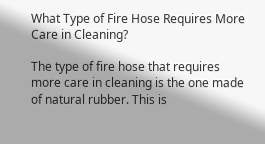What Type of Fire Hose Requires More Care in Cleaning?

The type of fire hose that requires more care in cleaning is the one made of natural rubber. This is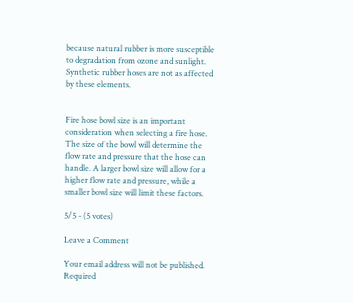because natural rubber is more susceptible to degradation from ozone and sunlight. Synthetic rubber hoses are not as affected by these elements.


Fire hose bowl size is an important consideration when selecting a fire hose. The size of the bowl will determine the flow rate and pressure that the hose can handle. A larger bowl size will allow for a higher flow rate and pressure, while a smaller bowl size will limit these factors.

5/5 - (5 votes)

Leave a Comment

Your email address will not be published. Required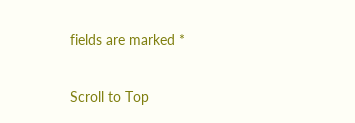fields are marked *

Scroll to Top